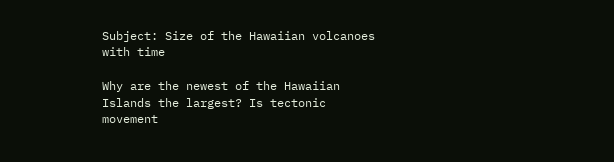Subject: Size of the Hawaiian volcanoes with time

Why are the newest of the Hawaiian Islands the largest? Is tectonic movement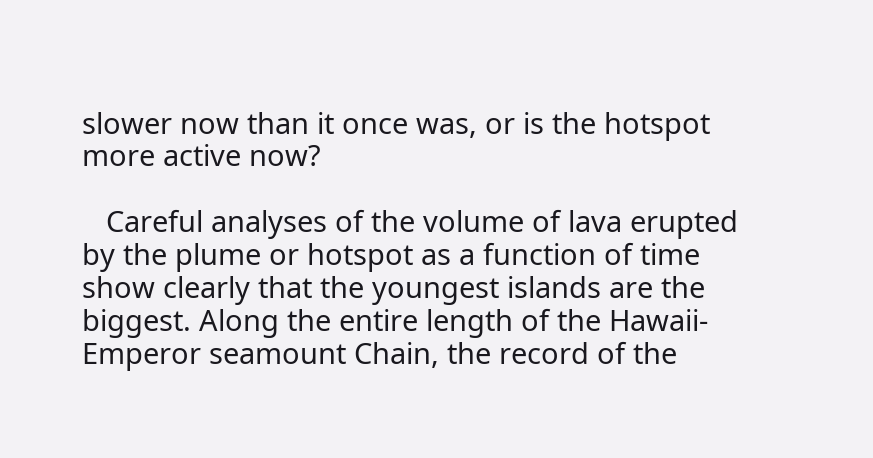slower now than it once was, or is the hotspot more active now?

   Careful analyses of the volume of lava erupted by the plume or hotspot as a function of time show clearly that the youngest islands are the biggest. Along the entire length of the Hawaii-Emperor seamount Chain, the record of the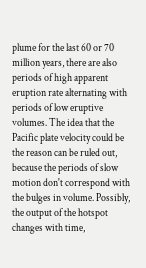plume for the last 60 or 70 million years, there are also periods of high apparent eruption rate alternating with periods of low eruptive volumes. The idea that the Pacific plate velocity could be the reason can be ruled out, because the periods of slow motion don't correspond with the bulges in volume. Possibly, the output of the hotspot changes with time,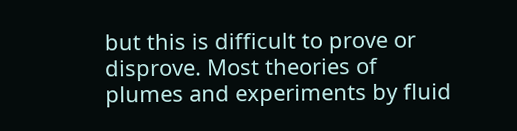but this is difficult to prove or disprove. Most theories of plumes and experiments by fluid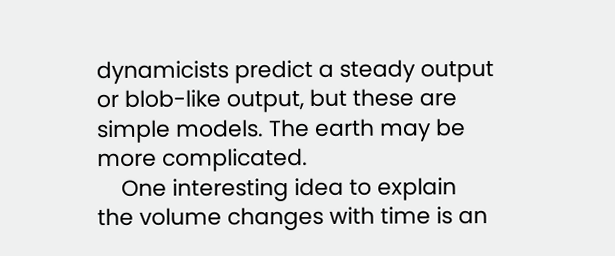dynamicists predict a steady output or blob-like output, but these are simple models. The earth may be more complicated.
    One interesting idea to explain the volume changes with time is an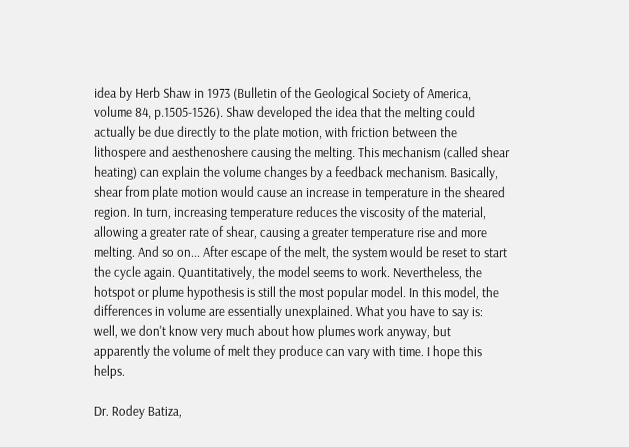idea by Herb Shaw in 1973 (Bulletin of the Geological Society of America, volume 84, p.1505-1526). Shaw developed the idea that the melting could actually be due directly to the plate motion, with friction between the lithospere and aesthenoshere causing the melting. This mechanism (called shear heating) can explain the volume changes by a feedback mechanism. Basically, shear from plate motion would cause an increase in temperature in the sheared region. In turn, increasing temperature reduces the viscosity of the material, allowing a greater rate of shear, causing a greater temperature rise and more melting. And so on... After escape of the melt, the system would be reset to start the cycle again. Quantitatively, the model seems to work. Nevertheless, the hotspot or plume hypothesis is still the most popular model. In this model, the differences in volume are essentially unexplained. What you have to say is: well, we don't know very much about how plumes work anyway, but apparently the volume of melt they produce can vary with time. I hope this helps.

Dr. Rodey Batiza,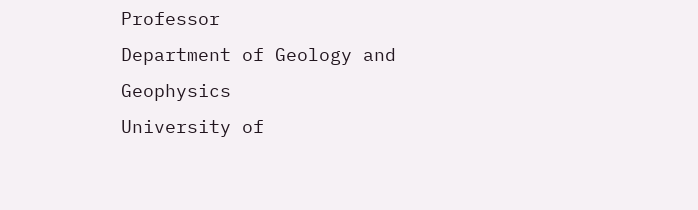Professor
Department of Geology and Geophysics
University of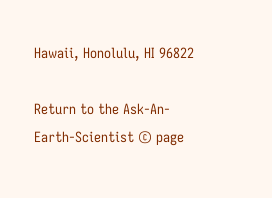Hawaii, Honolulu, HI 96822

Return to the Ask-An-Earth-Scientist © page